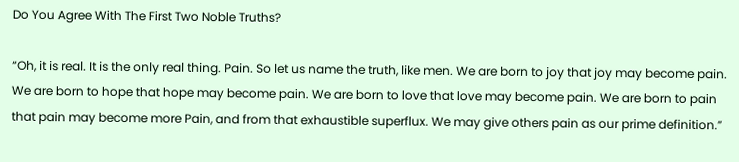Do You Agree With The First Two Noble Truths?

“Oh, it is real. It is the only real thing. Pain. So let us name the truth, like men. We are born to joy that joy may become pain. We are born to hope that hope may become pain. We are born to love that love may become pain. We are born to pain that pain may become more Pain, and from that exhaustible superflux. We may give others pain as our prime definition.”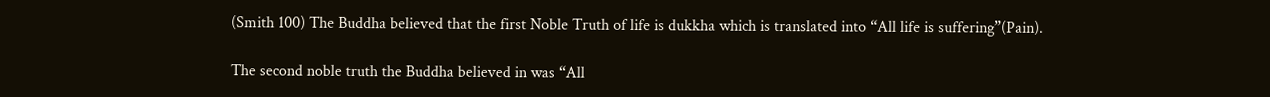(Smith 100) The Buddha believed that the first Noble Truth of life is dukkha which is translated into “All life is suffering”(Pain).

The second noble truth the Buddha believed in was “All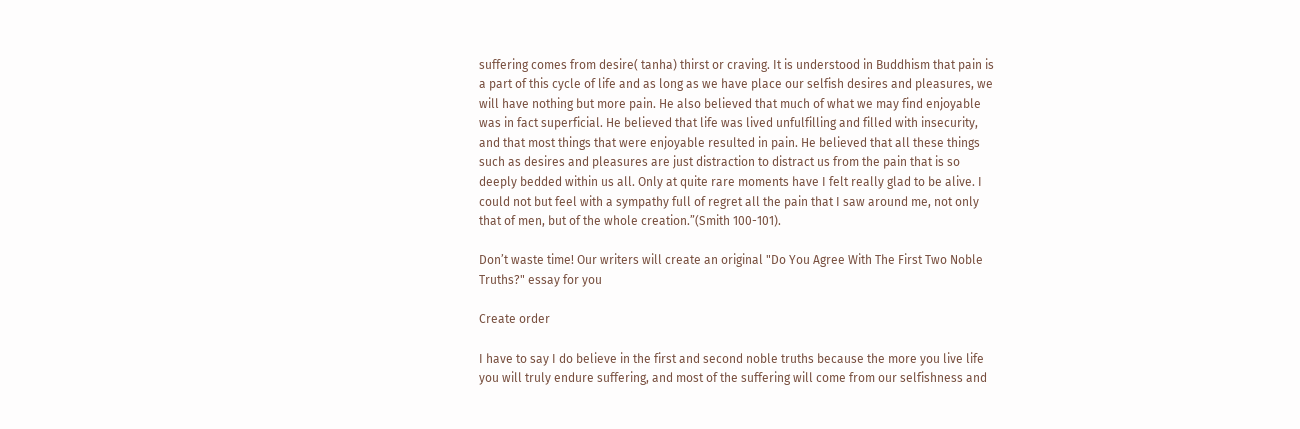suffering comes from desire( tanha) thirst or craving. It is understood in Buddhism that pain is a part of this cycle of life and as long as we have place our selfish desires and pleasures, we will have nothing but more pain. He also believed that much of what we may find enjoyable was in fact superficial. He believed that life was lived unfulfilling and filled with insecurity, and that most things that were enjoyable resulted in pain. He believed that all these things such as desires and pleasures are just distraction to distract us from the pain that is so deeply bedded within us all. Only at quite rare moments have I felt really glad to be alive. I could not but feel with a sympathy full of regret all the pain that I saw around me, not only that of men, but of the whole creation.”(Smith 100-101).

Don’t waste time! Our writers will create an original "Do You Agree With The First Two Noble Truths?" essay for you

Create order

I have to say I do believe in the first and second noble truths because the more you live life you will truly endure suffering, and most of the suffering will come from our selfishness and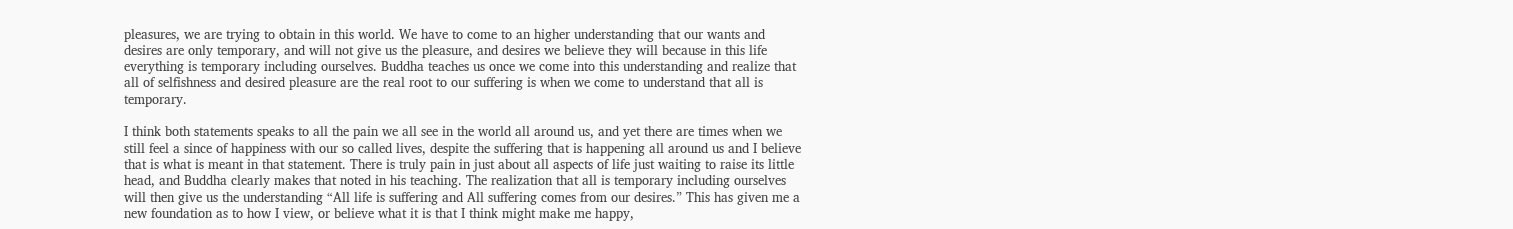pleasures, we are trying to obtain in this world. We have to come to an higher understanding that our wants and desires are only temporary, and will not give us the pleasure, and desires we believe they will because in this life everything is temporary including ourselves. Buddha teaches us once we come into this understanding and realize that all of selfishness and desired pleasure are the real root to our suffering is when we come to understand that all is temporary.

I think both statements speaks to all the pain we all see in the world all around us, and yet there are times when we still feel a since of happiness with our so called lives, despite the suffering that is happening all around us and I believe that is what is meant in that statement. There is truly pain in just about all aspects of life just waiting to raise its little head, and Buddha clearly makes that noted in his teaching. The realization that all is temporary including ourselves will then give us the understanding “All life is suffering and All suffering comes from our desires.” This has given me a new foundation as to how I view, or believe what it is that I think might make me happy,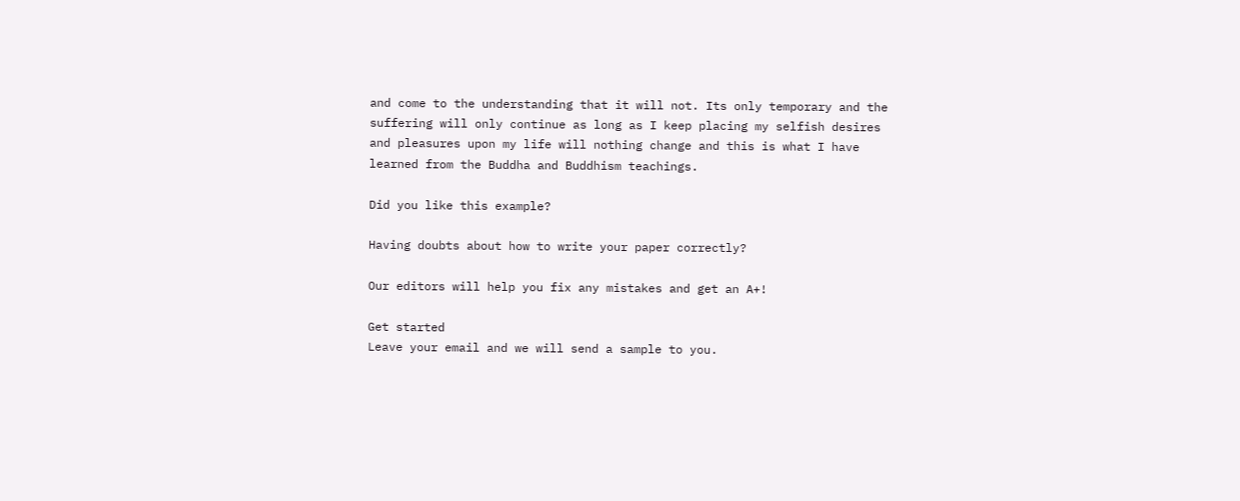and come to the understanding that it will not. Its only temporary and the suffering will only continue as long as I keep placing my selfish desires and pleasures upon my life will nothing change and this is what I have learned from the Buddha and Buddhism teachings.

Did you like this example?

Having doubts about how to write your paper correctly?

Our editors will help you fix any mistakes and get an A+!

Get started
Leave your email and we will send a sample to you.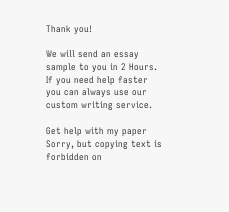Thank you!

We will send an essay sample to you in 2 Hours. If you need help faster you can always use our custom writing service.

Get help with my paper
Sorry, but copying text is forbidden on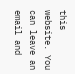this website. You can leave an email and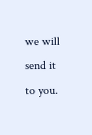we will send it to you.